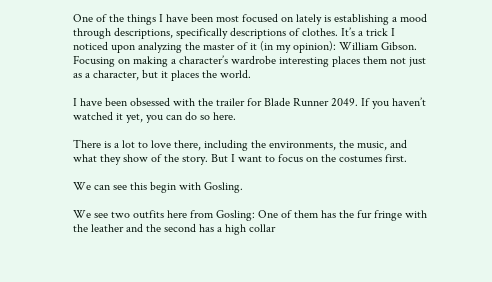One of the things I have been most focused on lately is establishing a mood through descriptions, specifically descriptions of clothes. It’s a trick I noticed upon analyzing the master of it (in my opinion): William Gibson. Focusing on making a character’s wardrobe interesting places them not just as a character, but it places the world.

I have been obsessed with the trailer for Blade Runner 2049. If you haven’t watched it yet, you can do so here.

There is a lot to love there, including the environments, the music, and what they show of the story. But I want to focus on the costumes first.

We can see this begin with Gosling.

We see two outfits here from Gosling: One of them has the fur fringe with the leather and the second has a high collar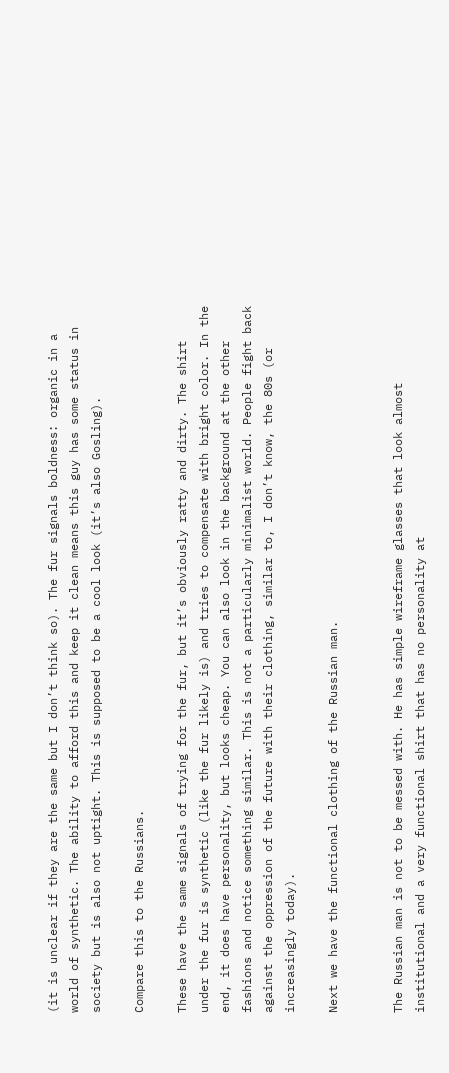(it is unclear if they are the same but I don’t think so). The fur signals boldness: organic in a world of synthetic. The ability to afford this and keep it clean means this guy has some status in society but is also not uptight. This is supposed to be a cool look (it’s also Gosling).

Compare this to the Russians.

These have the same signals of trying for the fur, but it’s obviously ratty and dirty. The shirt under the fur is synthetic (like the fur likely is) and tries to compensate with bright color. In the end, it does have personality, but looks cheap. You can also look in the background at the other fashions and notice something similar. This is not a particularly minimalist world. People fight back against the oppression of the future with their clothing, similar to, I don’t know, the 80s (or increasingly today).

Next we have the functional clothing of the Russian man.


The Russian man is not to be messed with. He has simple wireframe glasses that look almost institutional and a very functional shirt that has no personality at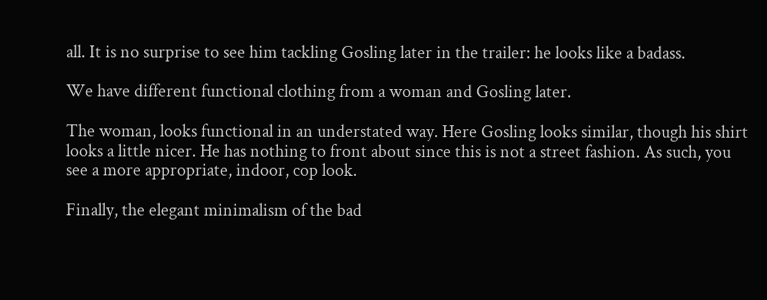all. It is no surprise to see him tackling Gosling later in the trailer: he looks like a badass.

We have different functional clothing from a woman and Gosling later.

The woman, looks functional in an understated way. Here Gosling looks similar, though his shirt looks a little nicer. He has nothing to front about since this is not a street fashion. As such, you see a more appropriate, indoor, cop look.

Finally, the elegant minimalism of the bad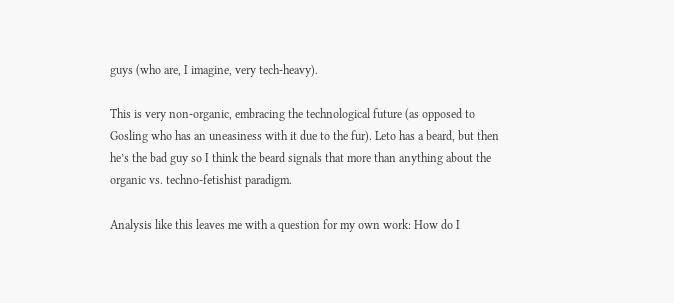guys (who are, I imagine, very tech-heavy).

This is very non-organic, embracing the technological future (as opposed to Gosling who has an uneasiness with it due to the fur). Leto has a beard, but then he’s the bad guy so I think the beard signals that more than anything about the organic vs. techno-fetishist paradigm.

Analysis like this leaves me with a question for my own work: How do I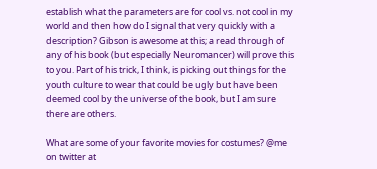establish what the parameters are for cool vs. not cool in my world and then how do I signal that very quickly with a description? Gibson is awesome at this; a read through of any of his book (but especially Neuromancer) will prove this to you. Part of his trick, I think, is picking out things for the youth culture to wear that could be ugly but have been deemed cool by the universe of the book, but I am sure there are others.

What are some of your favorite movies for costumes? @me on twitter at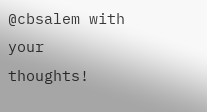@cbsalem with your thoughts!